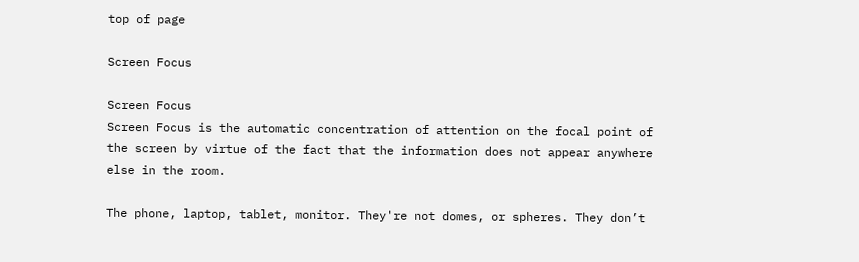top of page

Screen Focus

Screen Focus
Screen Focus is the automatic concentration of attention on the focal point of the screen by virtue of the fact that the information does not appear anywhere else in the room.

The phone, laptop, tablet, monitor. They're not domes, or spheres. They don’t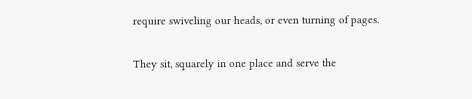require swiveling our heads, or even turning of pages.

They sit, squarely in one place and serve the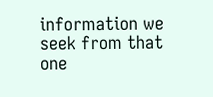information we seek from that one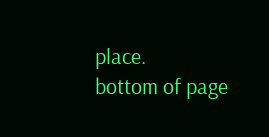place.
bottom of page